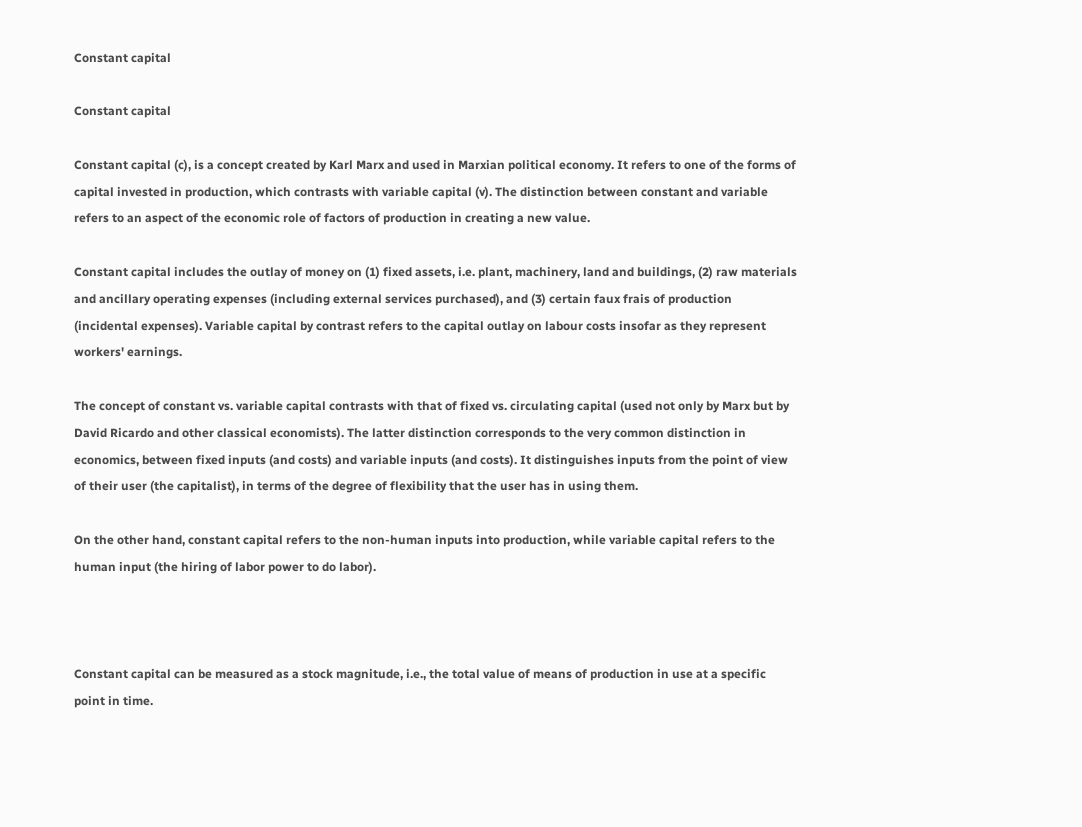Constant capital

Constant capital

Constant capital (c), is a concept created by Karl Marx and used in Marxian political economy. It refers to one of the forms of capital invested in production, which contrasts with variable capital (v). The distinction between constant and variable refers to an aspect of the economic role of factors of production in creating a new value.

Constant capital includes the outlay of money on (1) fixed assets, i.e. plant, machinery, land and buildings, (2) raw materials and ancillary operating expenses (including external services purchased), and (3) certain faux frais of production (incidental expenses). Variable capital by contrast refers to the capital outlay on labour costs insofar as they represent workers' earnings.

The concept of constant vs. variable capital contrasts with that of fixed vs. circulating capital (used not only by Marx but by David Ricardo and other classical economists). The latter distinction corresponds to the very common distinction in economics, between fixed inputs (and costs) and variable inputs (and costs). It distinguishes inputs from the point of view of their user (the capitalist), in terms of the degree of flexibility that the user has in using them.

On the other hand, constant capital refers to the non-human inputs into production, while variable capital refers to the human input (the hiring of labor power to do labor).



Constant capital can be measured as a stock magnitude, i.e., the total value of means of production in use at a specific point in time.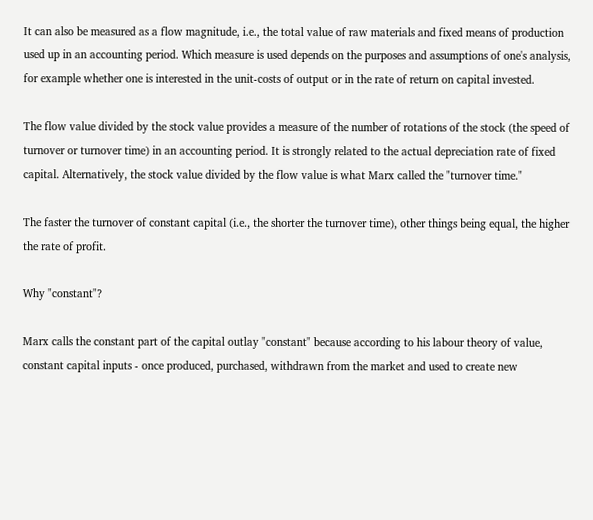It can also be measured as a flow magnitude, i.e., the total value of raw materials and fixed means of production used up in an accounting period. Which measure is used depends on the purposes and assumptions of one's analysis, for example whether one is interested in the unit-costs of output or in the rate of return on capital invested.

The flow value divided by the stock value provides a measure of the number of rotations of the stock (the speed of turnover or turnover time) in an accounting period. It is strongly related to the actual depreciation rate of fixed capital. Alternatively, the stock value divided by the flow value is what Marx called the "turnover time."

The faster the turnover of constant capital (i.e., the shorter the turnover time), other things being equal, the higher the rate of profit.

Why "constant"?

Marx calls the constant part of the capital outlay "constant" because according to his labour theory of value, constant capital inputs - once produced, purchased, withdrawn from the market and used to create new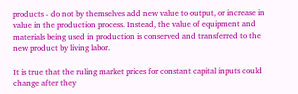products - do not by themselves add new value to output, or increase in value in the production process. Instead, the value of equipment and materials being used in production is conserved and transferred to the new product by living labor.

It is true that the ruling market prices for constant capital inputs could change after they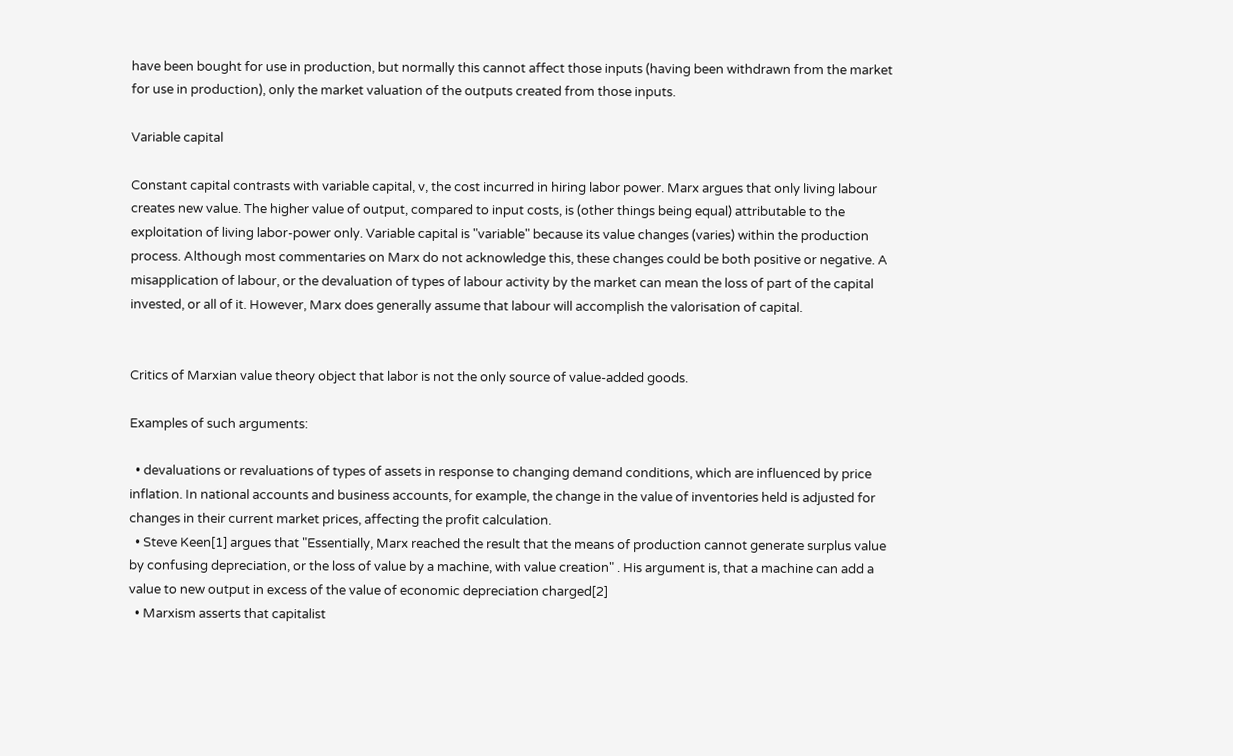have been bought for use in production, but normally this cannot affect those inputs (having been withdrawn from the market for use in production), only the market valuation of the outputs created from those inputs.

Variable capital

Constant capital contrasts with variable capital, v, the cost incurred in hiring labor power. Marx argues that only living labour creates new value. The higher value of output, compared to input costs, is (other things being equal) attributable to the exploitation of living labor-power only. Variable capital is "variable" because its value changes (varies) within the production process. Although most commentaries on Marx do not acknowledge this, these changes could be both positive or negative. A misapplication of labour, or the devaluation of types of labour activity by the market can mean the loss of part of the capital invested, or all of it. However, Marx does generally assume that labour will accomplish the valorisation of capital.


Critics of Marxian value theory object that labor is not the only source of value-added goods.

Examples of such arguments:

  • devaluations or revaluations of types of assets in response to changing demand conditions, which are influenced by price inflation. In national accounts and business accounts, for example, the change in the value of inventories held is adjusted for changes in their current market prices, affecting the profit calculation.
  • Steve Keen[1] argues that "Essentially, Marx reached the result that the means of production cannot generate surplus value by confusing depreciation, or the loss of value by a machine, with value creation" . His argument is, that a machine can add a value to new output in excess of the value of economic depreciation charged[2]
  • Marxism asserts that capitalist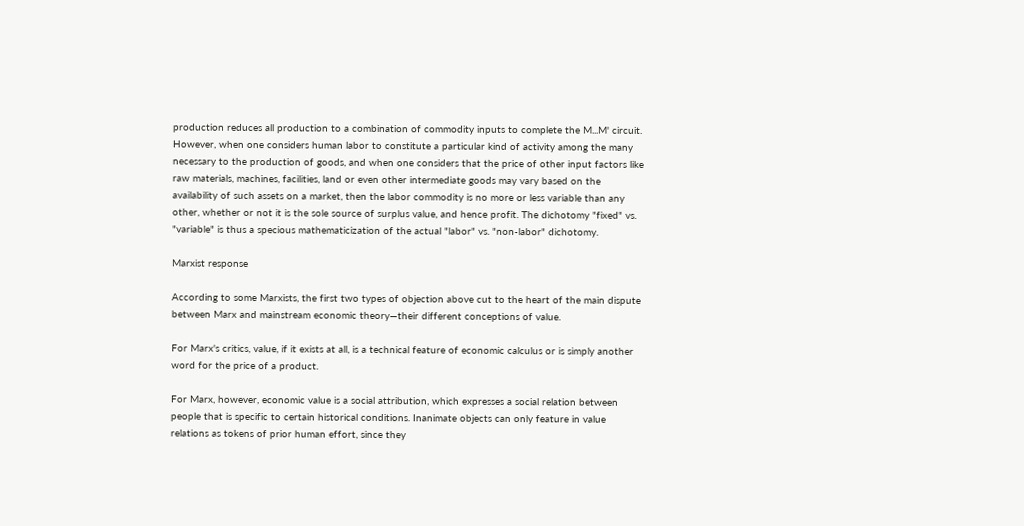production reduces all production to a combination of commodity inputs to complete the M...M' circuit. However, when one considers human labor to constitute a particular kind of activity among the many necessary to the production of goods, and when one considers that the price of other input factors like raw materials, machines, facilities, land or even other intermediate goods may vary based on the availability of such assets on a market, then the labor commodity is no more or less variable than any other, whether or not it is the sole source of surplus value, and hence profit. The dichotomy "fixed" vs. "variable" is thus a specious mathematicization of the actual "labor" vs. "non-labor" dichotomy.

Marxist response

According to some Marxists, the first two types of objection above cut to the heart of the main dispute between Marx and mainstream economic theory—their different conceptions of value.

For Marx's critics, value, if it exists at all, is a technical feature of economic calculus or is simply another word for the price of a product.

For Marx, however, economic value is a social attribution, which expresses a social relation between people that is specific to certain historical conditions. Inanimate objects can only feature in value relations as tokens of prior human effort, since they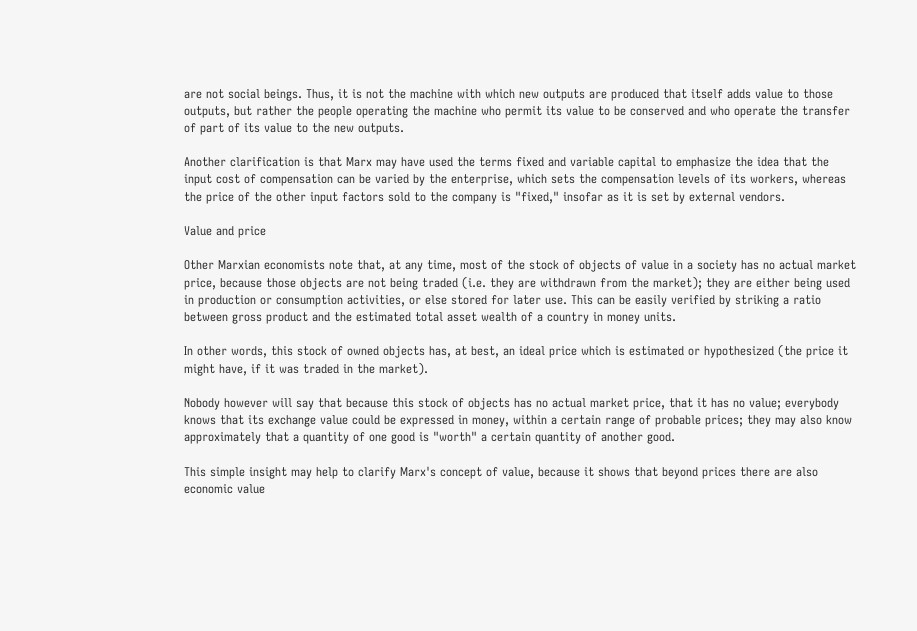are not social beings. Thus, it is not the machine with which new outputs are produced that itself adds value to those outputs, but rather the people operating the machine who permit its value to be conserved and who operate the transfer of part of its value to the new outputs.

Another clarification is that Marx may have used the terms fixed and variable capital to emphasize the idea that the input cost of compensation can be varied by the enterprise, which sets the compensation levels of its workers, whereas the price of the other input factors sold to the company is "fixed," insofar as it is set by external vendors.

Value and price

Other Marxian economists note that, at any time, most of the stock of objects of value in a society has no actual market price, because those objects are not being traded (i.e. they are withdrawn from the market); they are either being used in production or consumption activities, or else stored for later use. This can be easily verified by striking a ratio between gross product and the estimated total asset wealth of a country in money units.

In other words, this stock of owned objects has, at best, an ideal price which is estimated or hypothesized (the price it might have, if it was traded in the market).

Nobody however will say that because this stock of objects has no actual market price, that it has no value; everybody knows that its exchange value could be expressed in money, within a certain range of probable prices; they may also know approximately that a quantity of one good is "worth" a certain quantity of another good.

This simple insight may help to clarify Marx's concept of value, because it shows that beyond prices there are also economic value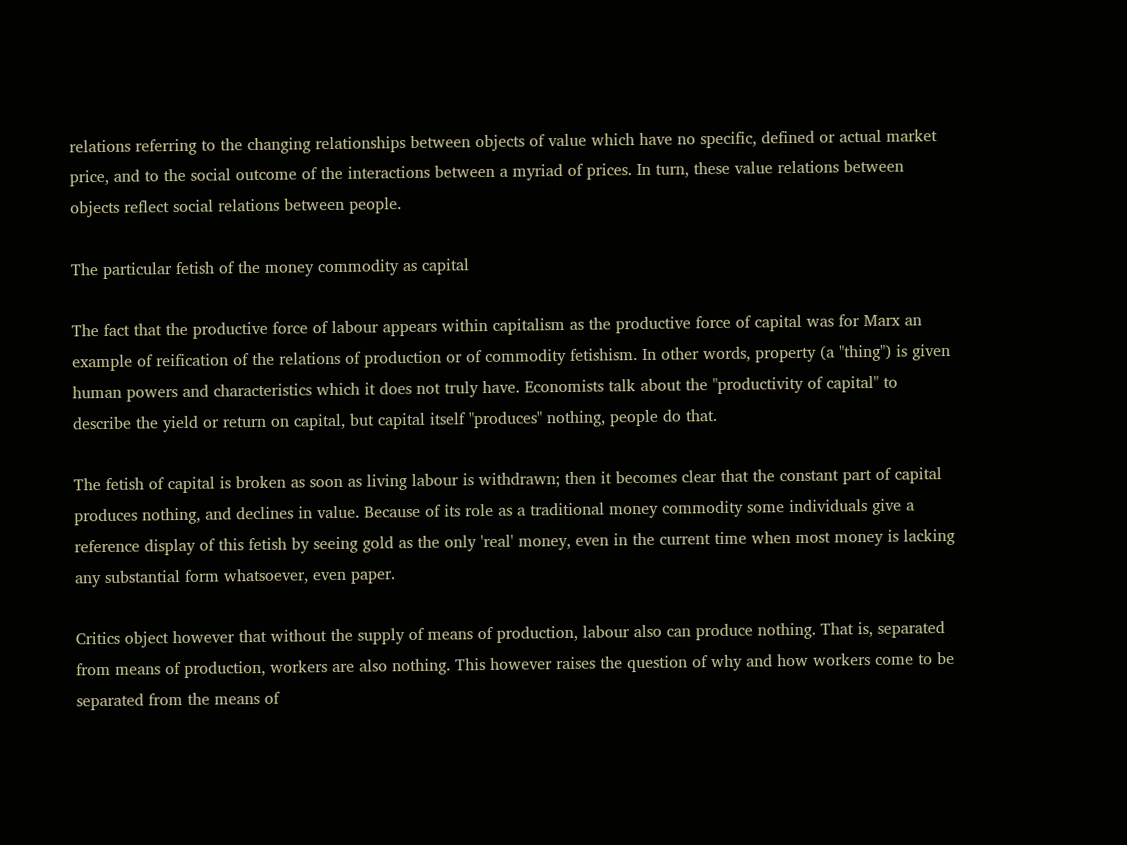relations referring to the changing relationships between objects of value which have no specific, defined or actual market price, and to the social outcome of the interactions between a myriad of prices. In turn, these value relations between objects reflect social relations between people.

The particular fetish of the money commodity as capital

The fact that the productive force of labour appears within capitalism as the productive force of capital was for Marx an example of reification of the relations of production or of commodity fetishism. In other words, property (a "thing") is given human powers and characteristics which it does not truly have. Economists talk about the "productivity of capital" to describe the yield or return on capital, but capital itself "produces" nothing, people do that.

The fetish of capital is broken as soon as living labour is withdrawn; then it becomes clear that the constant part of capital produces nothing, and declines in value. Because of its role as a traditional money commodity some individuals give a reference display of this fetish by seeing gold as the only 'real' money, even in the current time when most money is lacking any substantial form whatsoever, even paper.

Critics object however that without the supply of means of production, labour also can produce nothing. That is, separated from means of production, workers are also nothing. This however raises the question of why and how workers come to be separated from the means of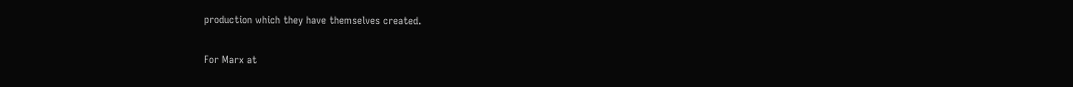production which they have themselves created.

For Marx at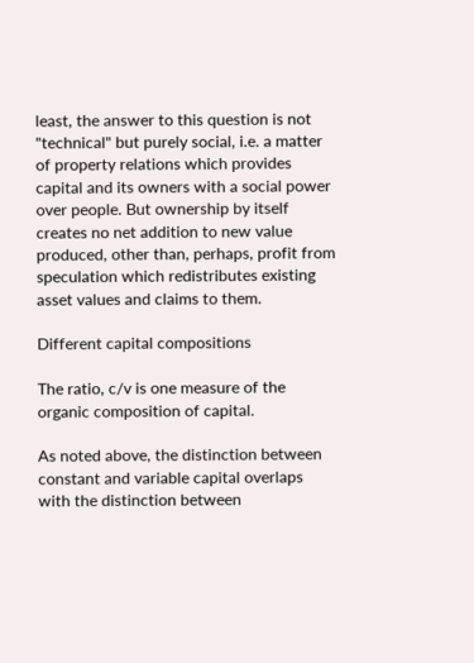least, the answer to this question is not "technical" but purely social, i.e. a matter of property relations which provides capital and its owners with a social power over people. But ownership by itself creates no net addition to new value produced, other than, perhaps, profit from speculation which redistributes existing asset values and claims to them.

Different capital compositions

The ratio, c/v is one measure of the organic composition of capital.

As noted above, the distinction between constant and variable capital overlaps with the distinction between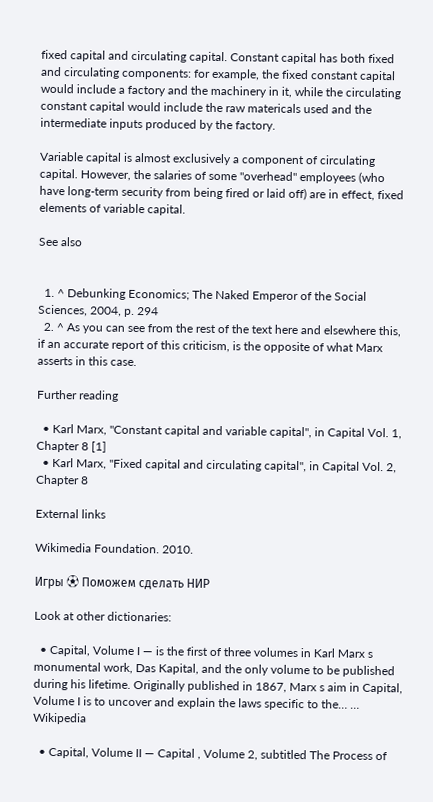fixed capital and circulating capital. Constant capital has both fixed and circulating components: for example, the fixed constant capital would include a factory and the machinery in it, while the circulating constant capital would include the raw matericals used and the intermediate inputs produced by the factory.

Variable capital is almost exclusively a component of circulating capital. However, the salaries of some "overhead" employees (who have long-term security from being fired or laid off) are in effect, fixed elements of variable capital.

See also


  1. ^ Debunking Economics; The Naked Emperor of the Social Sciences, 2004, p. 294
  2. ^ As you can see from the rest of the text here and elsewhere this, if an accurate report of this criticism, is the opposite of what Marx asserts in this case.

Further reading

  • Karl Marx, "Constant capital and variable capital", in Capital Vol. 1, Chapter 8 [1]
  • Karl Marx, "Fixed capital and circulating capital", in Capital Vol. 2, Chapter 8

External links

Wikimedia Foundation. 2010.

Игры ⚽ Поможем сделать НИР

Look at other dictionaries:

  • Capital, Volume I — is the first of three volumes in Karl Marx s monumental work, Das Kapital, and the only volume to be published during his lifetime. Originally published in 1867, Marx s aim in Capital, Volume I is to uncover and explain the laws specific to the… …   Wikipedia

  • Capital, Volume II — Capital , Volume 2, subtitled The Process of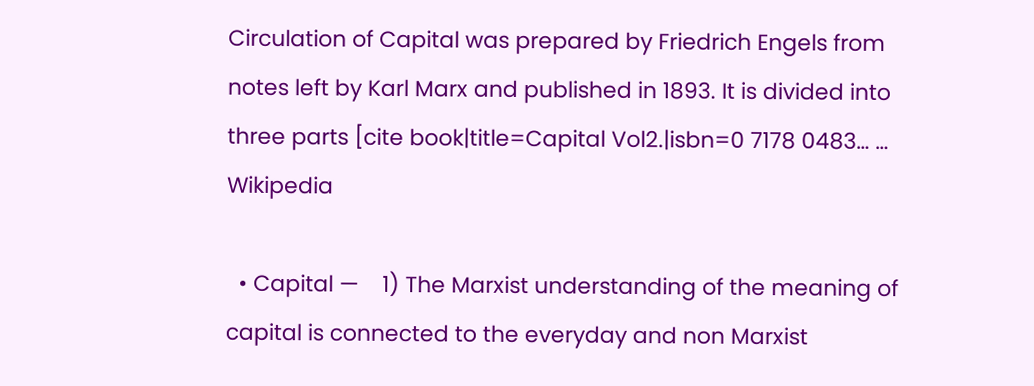Circulation of Capital was prepared by Friedrich Engels from notes left by Karl Marx and published in 1893. It is divided into three parts [cite book|title=Capital Vol2.|isbn=0 7178 0483… …   Wikipedia

  • Capital —    1) The Marxist understanding of the meaning of capital is connected to the everyday and non Marxist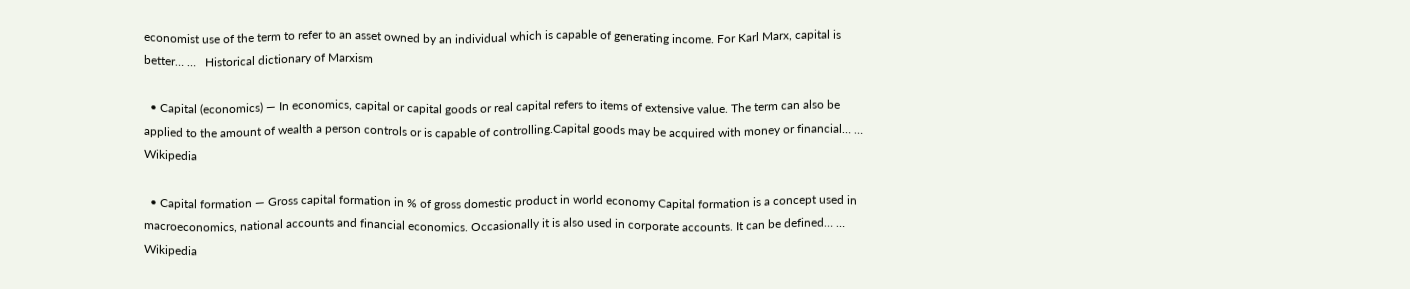economist use of the term to refer to an asset owned by an individual which is capable of generating income. For Karl Marx, capital is better… …   Historical dictionary of Marxism

  • Capital (economics) — In economics, capital or capital goods or real capital refers to items of extensive value. The term can also be applied to the amount of wealth a person controls or is capable of controlling.Capital goods may be acquired with money or financial… …   Wikipedia

  • Capital formation — Gross capital formation in % of gross domestic product in world economy Capital formation is a concept used in macroeconomics, national accounts and financial economics. Occasionally it is also used in corporate accounts. It can be defined… …   Wikipedia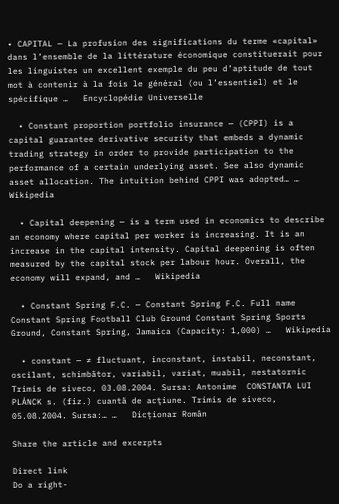• CAPITAL — La profusion des significations du terme «capital» dans l’ensemble de la littérature économique constituerait pour les linguistes un excellent exemple du peu d’aptitude de tout mot à contenir à la fois le général (ou l’essentiel) et le spécifique …   Encyclopédie Universelle

  • Constant proportion portfolio insurance — (CPPI) is a capital guarantee derivative security that embeds a dynamic trading strategy in order to provide participation to the performance of a certain underlying asset. See also dynamic asset allocation. The intuition behind CPPI was adopted… …   Wikipedia

  • Capital deepening — is a term used in economics to describe an economy where capital per worker is increasing. It is an increase in the capital intensity. Capital deepening is often measured by the capital stock per labour hour. Overall, the economy will expand, and …   Wikipedia

  • Constant Spring F.C. — Constant Spring F.C. Full name Constant Spring Football Club Ground Constant Spring Sports Ground, Constant Spring, Jamaica (Capacity: 1,000) …   Wikipedia

  • constant — ≠ fluctuant, inconstant, instabil, neconstant, oscilant, schimbător, variabil, variat, muabil, nestatornic Trimis de siveco, 03.08.2004. Sursa: Antonime  CONSTANTA LUI PLÁNCK s. (fiz.) cuantă de acţiune. Trimis de siveco, 05.08.2004. Sursa:… …   Dicționar Român

Share the article and excerpts

Direct link
Do a right-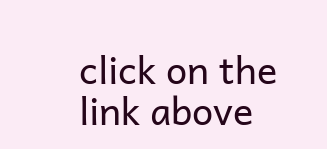click on the link above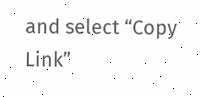and select “Copy Link”